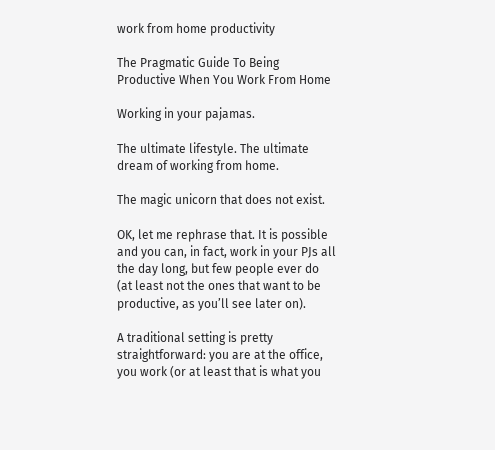work from home productivity

The Pragmatic Guide To Being Productive When You Work From Home

Working in your pajamas.

The ultimate lifestyle. The ultimate dream of working from home.

The magic unicorn that does not exist.

OK, let me rephrase that. It is possible and you can, in fact, work in your PJs all the day long, but few people ever do (at least not the ones that want to be productive, as you’ll see later on).

A traditional setting is pretty straightforward: you are at the office, you work (or at least that is what you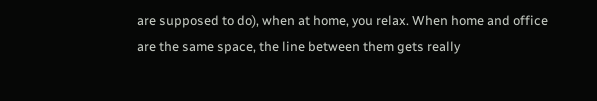are supposed to do), when at home, you relax. When home and office are the same space, the line between them gets really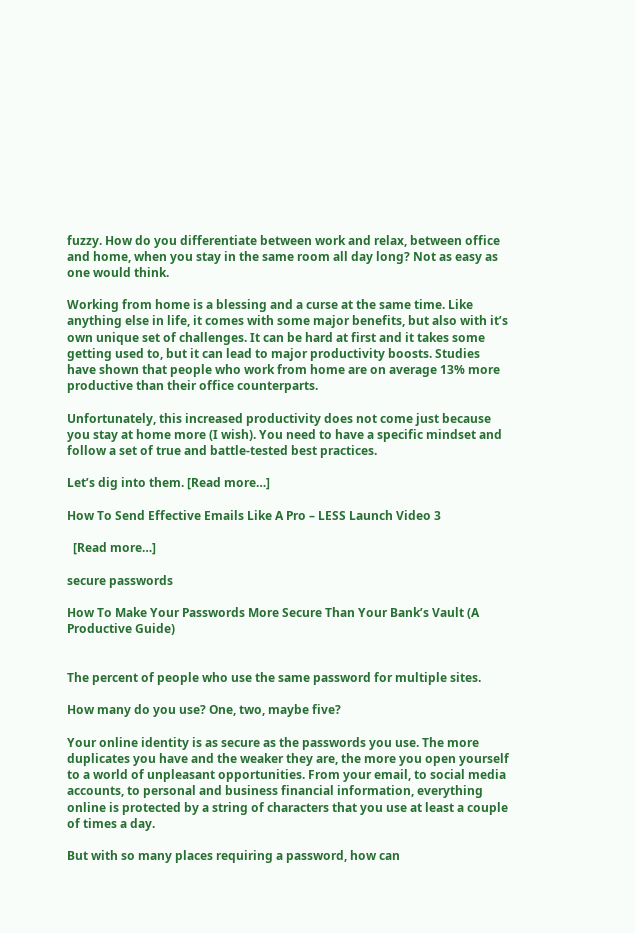fuzzy. How do you differentiate between work and relax, between office and home, when you stay in the same room all day long? Not as easy as one would think.

Working from home is a blessing and a curse at the same time. Like anything else in life, it comes with some major benefits, but also with it’s own unique set of challenges. It can be hard at first and it takes some getting used to, but it can lead to major productivity boosts. Studies have shown that people who work from home are on average 13% more productive than their office counterparts.

Unfortunately, this increased productivity does not come just because you stay at home more (I wish). You need to have a specific mindset and follow a set of true and battle-tested best practices.

Let’s dig into them. [Read more…]

How To Send Effective Emails Like A Pro – LESS Launch Video 3

  [Read more…]

secure passwords

How To Make Your Passwords More Secure Than Your Bank’s Vault (A Productive Guide)


The percent of people who use the same password for multiple sites.

How many do you use? One, two, maybe five?

Your online identity is as secure as the passwords you use. The more duplicates you have and the weaker they are, the more you open yourself to a world of unpleasant opportunities. From your email, to social media accounts, to personal and business financial information, everything online is protected by a string of characters that you use at least a couple of times a day.

But with so many places requiring a password, how can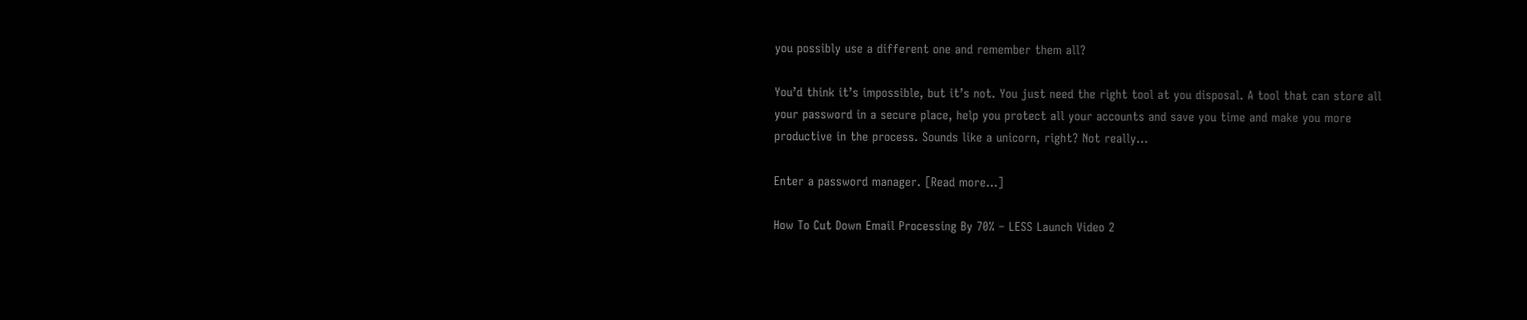you possibly use a different one and remember them all?

You’d think it’s impossible, but it’s not. You just need the right tool at you disposal. A tool that can store all your password in a secure place, help you protect all your accounts and save you time and make you more productive in the process. Sounds like a unicorn, right? Not really…

Enter a password manager. [Read more…]

How To Cut Down Email Processing By 70% – LESS Launch Video 2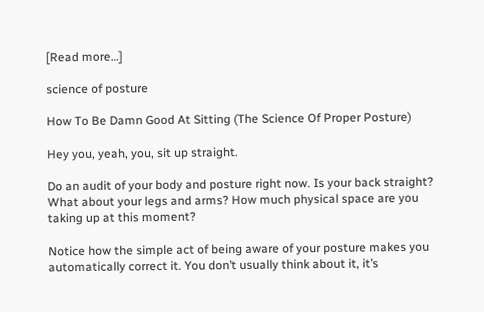[Read more…]

science of posture

How To Be Damn Good At Sitting (The Science Of Proper Posture)

Hey you, yeah, you, sit up straight.

Do an audit of your body and posture right now. Is your back straight? What about your legs and arms? How much physical space are you taking up at this moment?

Notice how the simple act of being aware of your posture makes you automatically correct it. You don’t usually think about it, it’s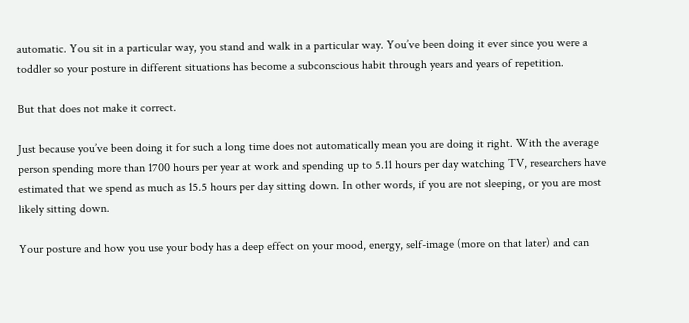automatic. You sit in a particular way, you stand and walk in a particular way. You’ve been doing it ever since you were a toddler so your posture in different situations has become a subconscious habit through years and years of repetition.

But that does not make it correct.

Just because you’ve been doing it for such a long time does not automatically mean you are doing it right. With the average person spending more than 1700 hours per year at work and spending up to 5.11 hours per day watching TV, researchers have estimated that we spend as much as 15.5 hours per day sitting down. In other words, if you are not sleeping, or you are most likely sitting down.

Your posture and how you use your body has a deep effect on your mood, energy, self-image (more on that later) and can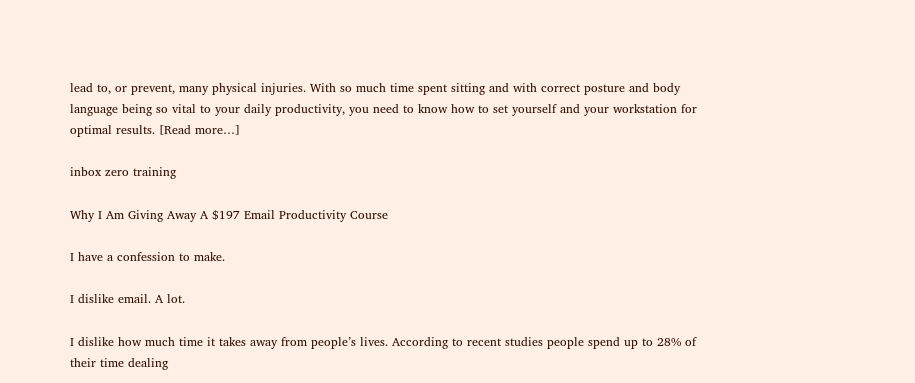lead to, or prevent, many physical injuries. With so much time spent sitting and with correct posture and body language being so vital to your daily productivity, you need to know how to set yourself and your workstation for optimal results. [Read more…]

inbox zero training

Why I Am Giving Away A $197 Email Productivity Course

I have a confession to make.

I dislike email. A lot.

I dislike how much time it takes away from people’s lives. According to recent studies people spend up to 28% of their time dealing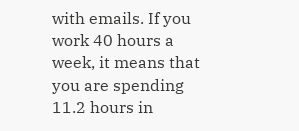with emails. If you work 40 hours a week, it means that you are spending 11.2 hours in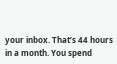your inbox. That’s 44 hours in a month. You spend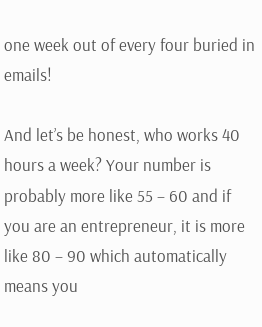one week out of every four buried in emails!

And let’s be honest, who works 40 hours a week? Your number is probably more like 55 – 60 and if you are an entrepreneur, it is more like 80 – 90 which automatically means you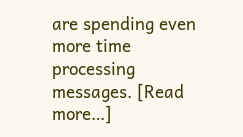are spending even more time processing messages. [Read more…]